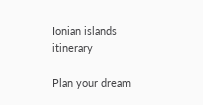Ionian islands itinerary

Plan your dream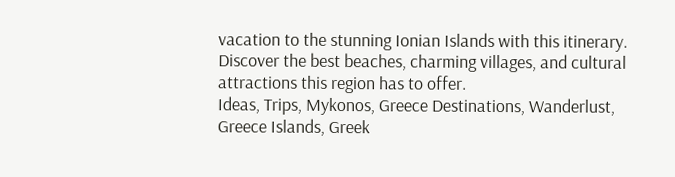vacation to the stunning Ionian Islands with this itinerary. Discover the best beaches, charming villages, and cultural attractions this region has to offer.
Ideas, Trips, Mykonos, Greece Destinations, Wanderlust, Greece Islands, Greek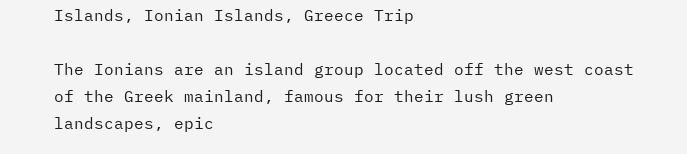Islands, Ionian Islands, Greece Trip

The Ionians are an island group located off the west coast of the Greek mainland, famous for their lush green landscapes, epic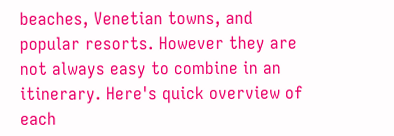beaches, Venetian towns, and popular resorts. However they are not always easy to combine in an itinerary. Here's quick overview of each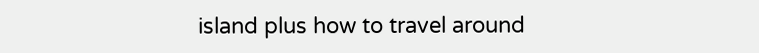island plus how to travel around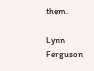them.

Lynn Ferguson